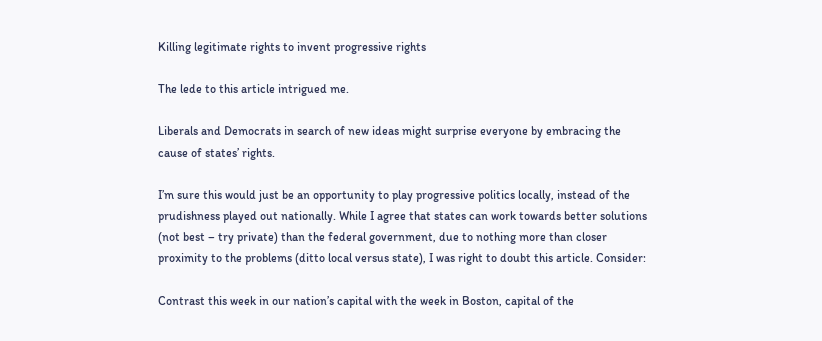Killing legitimate rights to invent progressive rights

The lede to this article intrigued me.

Liberals and Democrats in search of new ideas might surprise everyone by embracing the cause of states’ rights.

I’m sure this would just be an opportunity to play progressive politics locally, instead of the prudishness played out nationally. While I agree that states can work towards better solutions (not best – try private) than the federal government, due to nothing more than closer proximity to the problems (ditto local versus state), I was right to doubt this article. Consider:

Contrast this week in our nation’s capital with the week in Boston, capital of the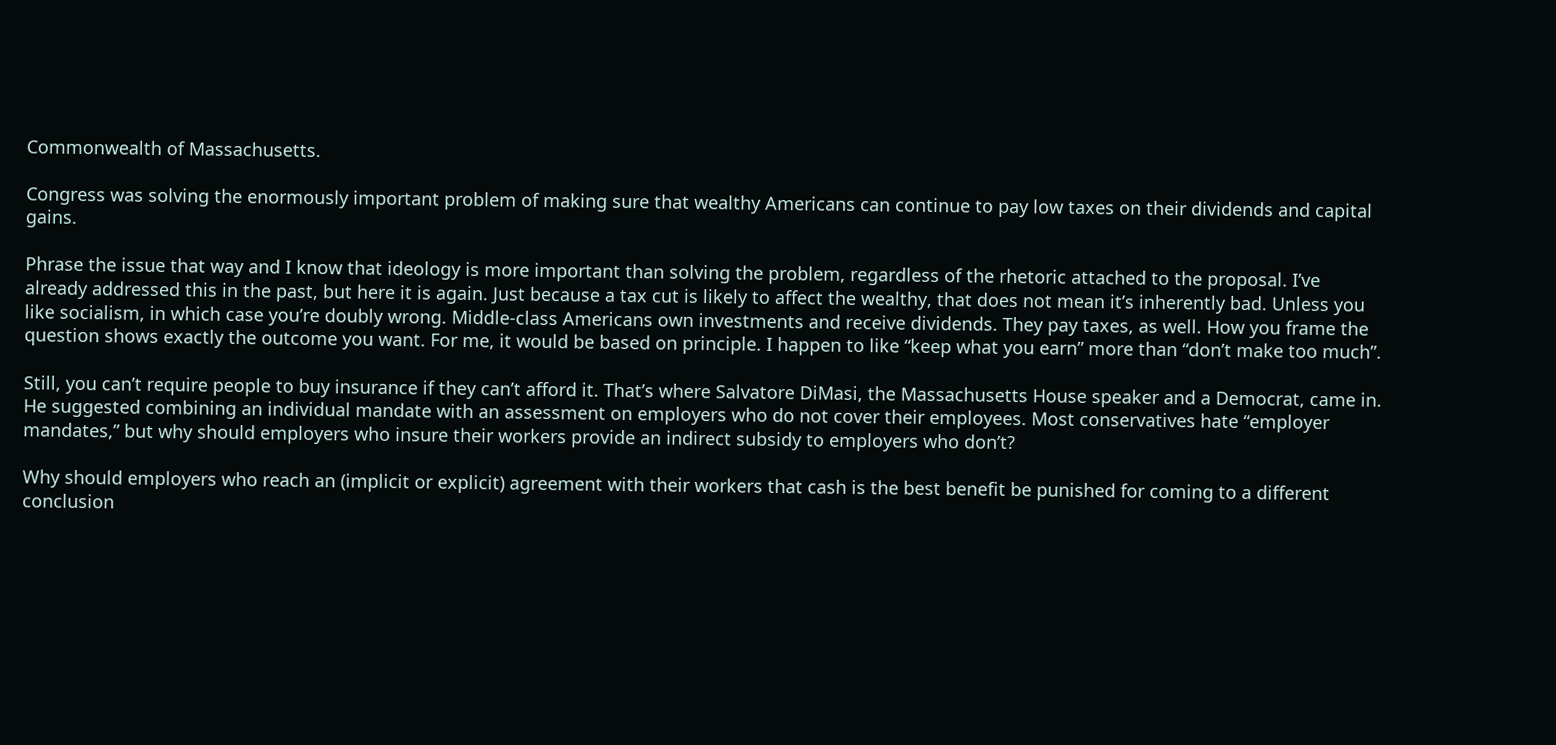Commonwealth of Massachusetts.

Congress was solving the enormously important problem of making sure that wealthy Americans can continue to pay low taxes on their dividends and capital gains.

Phrase the issue that way and I know that ideology is more important than solving the problem, regardless of the rhetoric attached to the proposal. I’ve already addressed this in the past, but here it is again. Just because a tax cut is likely to affect the wealthy, that does not mean it’s inherently bad. Unless you like socialism, in which case you’re doubly wrong. Middle-class Americans own investments and receive dividends. They pay taxes, as well. How you frame the question shows exactly the outcome you want. For me, it would be based on principle. I happen to like “keep what you earn” more than “don’t make too much”.

Still, you can’t require people to buy insurance if they can’t afford it. That’s where Salvatore DiMasi, the Massachusetts House speaker and a Democrat, came in. He suggested combining an individual mandate with an assessment on employers who do not cover their employees. Most conservatives hate “employer mandates,” but why should employers who insure their workers provide an indirect subsidy to employers who don’t?

Why should employers who reach an (implicit or explicit) agreement with their workers that cash is the best benefit be punished for coming to a different conclusion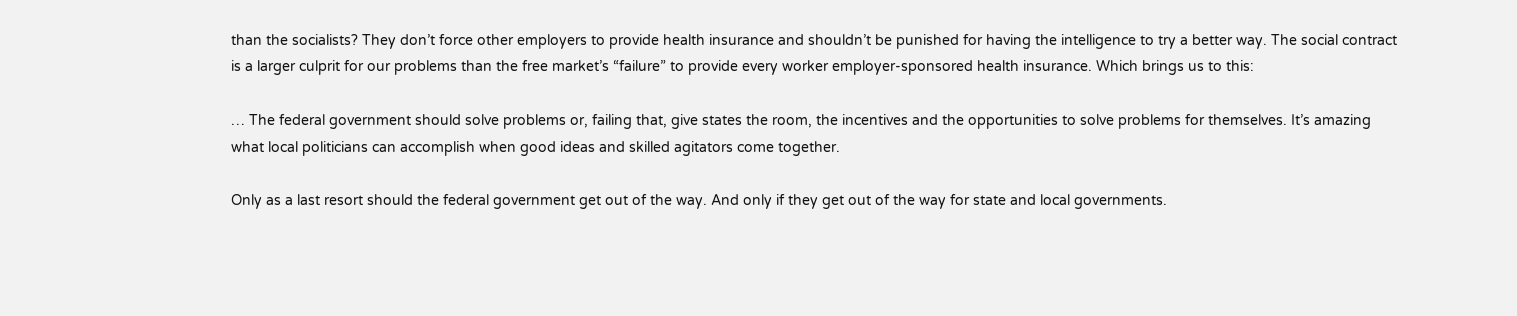than the socialists? They don’t force other employers to provide health insurance and shouldn’t be punished for having the intelligence to try a better way. The social contract is a larger culprit for our problems than the free market’s “failure” to provide every worker employer-sponsored health insurance. Which brings us to this:

… The federal government should solve problems or, failing that, give states the room, the incentives and the opportunities to solve problems for themselves. It’s amazing what local politicians can accomplish when good ideas and skilled agitators come together.

Only as a last resort should the federal government get out of the way. And only if they get out of the way for state and local governments.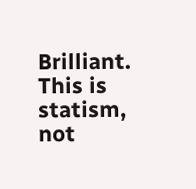Brilliant. This is statism, not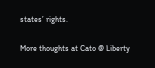states’ rights.

More thoughts at Cato @ Liberty